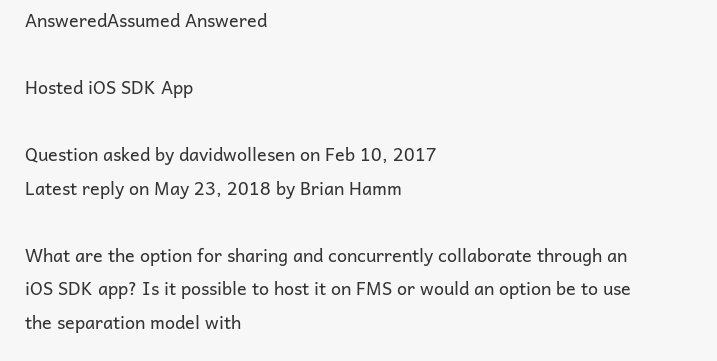AnsweredAssumed Answered

Hosted iOS SDK App

Question asked by davidwollesen on Feb 10, 2017
Latest reply on May 23, 2018 by Brian Hamm

What are the option for sharing and concurrently collaborate through an iOS SDK app? Is it possible to host it on FMS or would an option be to use the separation model with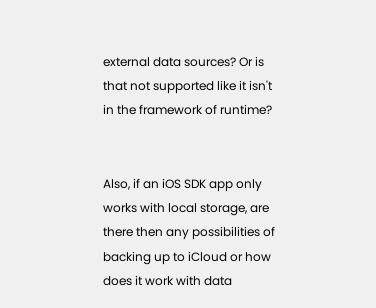external data sources? Or is that not supported like it isn't in the framework of runtime?


Also, if an iOS SDK app only works with local storage, are there then any possibilities of backing up to iCloud or how does it work with data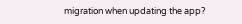migration when updating the app?